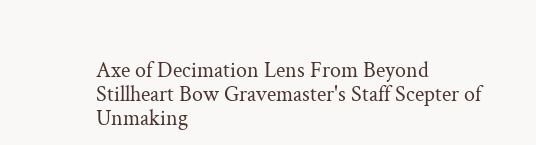Axe of Decimation Lens From Beyond Stillheart Bow Gravemaster's Staff Scepter of Unmaking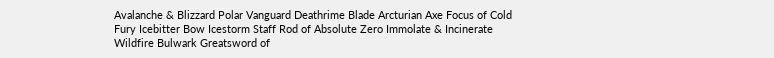Avalanche & Blizzard Polar Vanguard Deathrime Blade Arcturian Axe Focus of Cold Fury Icebitter Bow Icestorm Staff Rod of Absolute Zero Immolate & Incinerate Wildfire Bulwark Greatsword of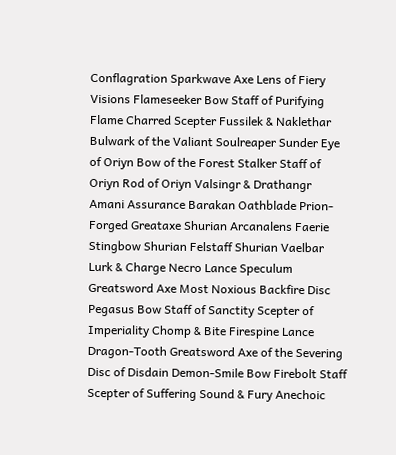Conflagration Sparkwave Axe Lens of Fiery Visions Flameseeker Bow Staff of Purifying Flame Charred Scepter Fussilek & Naklethar Bulwark of the Valiant Soulreaper Sunder Eye of Oriyn Bow of the Forest Stalker Staff of Oriyn Rod of Oriyn Valsingr & Drathangr Amani Assurance Barakan Oathblade Prion-Forged Greataxe Shurian Arcanalens Faerie Stingbow Shurian Felstaff Shurian Vaelbar Lurk & Charge Necro Lance Speculum Greatsword Axe Most Noxious Backfire Disc Pegasus Bow Staff of Sanctity Scepter of Imperiality Chomp & Bite Firespine Lance Dragon-Tooth Greatsword Axe of the Severing Disc of Disdain Demon-Smile Bow Firebolt Staff Scepter of Suffering Sound & Fury Anechoic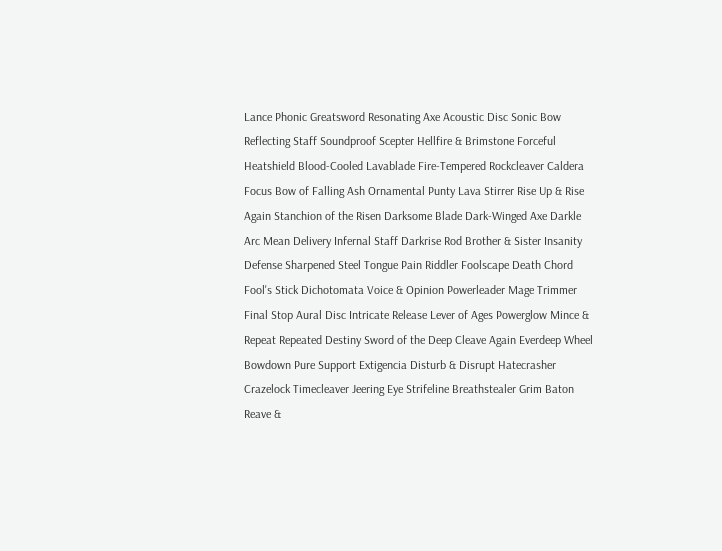Lance Phonic Greatsword Resonating Axe Acoustic Disc Sonic Bow Reflecting Staff Soundproof Scepter Hellfire & Brimstone Forceful Heatshield Blood-Cooled Lavablade Fire-Tempered Rockcleaver Caldera Focus Bow of Falling Ash Ornamental Punty Lava Stirrer Rise Up & Rise Again Stanchion of the Risen Darksome Blade Dark-Winged Axe Darkle Arc Mean Delivery Infernal Staff Darkrise Rod Brother & Sister Insanity Defense Sharpened Steel Tongue Pain Riddler Foolscape Death Chord Fool's Stick Dichotomata Voice & Opinion Powerleader Mage Trimmer Final Stop Aural Disc Intricate Release Lever of Ages Powerglow Mince & Repeat Repeated Destiny Sword of the Deep Cleave Again Everdeep Wheel Bowdown Pure Support Extigencia Disturb & Disrupt Hatecrasher Crazelock Timecleaver Jeering Eye Strifeline Breathstealer Grim Baton Reave &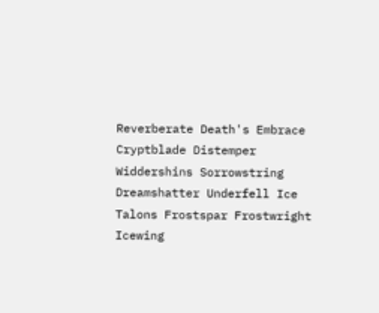Reverberate Death's Embrace Cryptblade Distemper Widdershins Sorrowstring Dreamshatter Underfell Ice Talons Frostspar Frostwright Icewing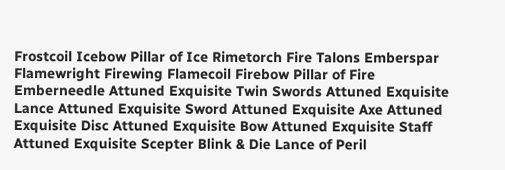Frostcoil Icebow Pillar of Ice Rimetorch Fire Talons Emberspar Flamewright Firewing Flamecoil Firebow Pillar of Fire Emberneedle Attuned Exquisite Twin Swords Attuned Exquisite Lance Attuned Exquisite Sword Attuned Exquisite Axe Attuned Exquisite Disc Attuned Exquisite Bow Attuned Exquisite Staff Attuned Exquisite Scepter Blink & Die Lance of Peril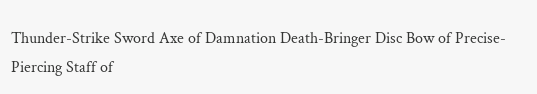Thunder-Strike Sword Axe of Damnation Death-Bringer Disc Bow of Precise-Piercing Staff of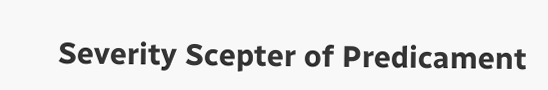Severity Scepter of Predicament